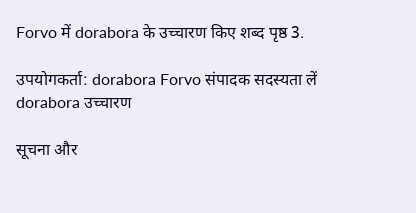Forvo में dorabora के उच्चारण किए शब्द पृष्ठ 3.

उपयोगकर्ता: dorabora Forvo संपादक सदस्यता लें dorabora उच्चारण

सूचना और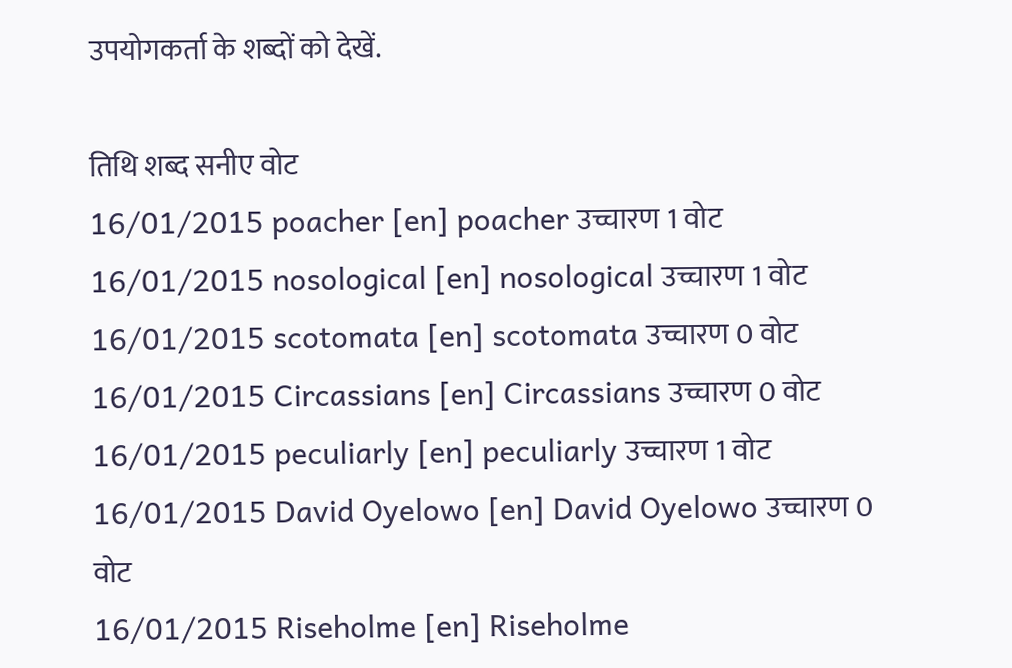उपयोगकर्ता के शब्दों को देखें.

तिथि शब्द सनीए वोट
16/01/2015 poacher [en] poacher उच्चारण 1 वोट
16/01/2015 nosological [en] nosological उच्चारण 1 वोट
16/01/2015 scotomata [en] scotomata उच्चारण 0 वोट
16/01/2015 Circassians [en] Circassians उच्चारण 0 वोट
16/01/2015 peculiarly [en] peculiarly उच्चारण 1 वोट
16/01/2015 David Oyelowo [en] David Oyelowo उच्चारण 0 वोट
16/01/2015 Riseholme [en] Riseholme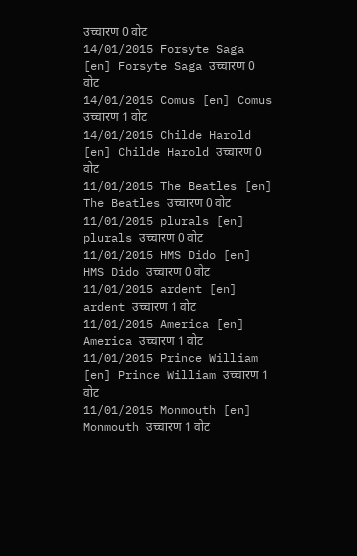उच्चारण 0 वोट
14/01/2015 Forsyte Saga [en] Forsyte Saga उच्चारण 0 वोट
14/01/2015 Comus [en] Comus उच्चारण 1 वोट
14/01/2015 Childe Harold [en] Childe Harold उच्चारण 0 वोट
11/01/2015 The Beatles [en] The Beatles उच्चारण 0 वोट
11/01/2015 plurals [en] plurals उच्चारण 0 वोट
11/01/2015 HMS Dido [en] HMS Dido उच्चारण 0 वोट
11/01/2015 ardent [en] ardent उच्चारण 1 वोट
11/01/2015 America [en] America उच्चारण 1 वोट
11/01/2015 Prince William [en] Prince William उच्चारण 1 वोट
11/01/2015 Monmouth [en] Monmouth उच्चारण 1 वोट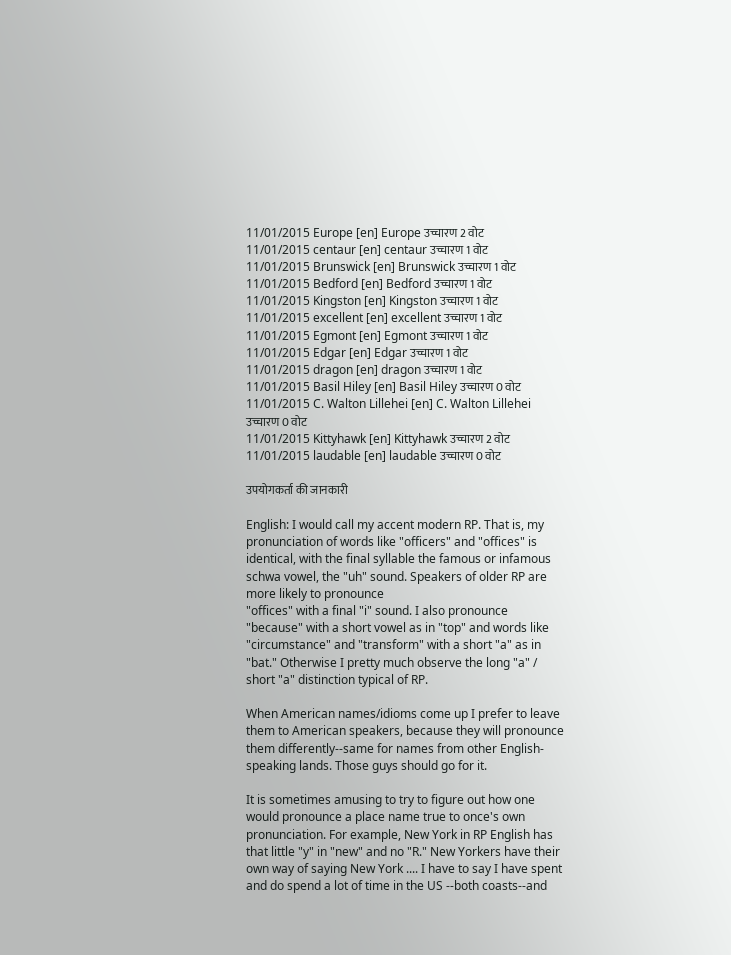11/01/2015 Europe [en] Europe उच्चारण 2 वोट
11/01/2015 centaur [en] centaur उच्चारण 1 वोट
11/01/2015 Brunswick [en] Brunswick उच्चारण 1 वोट
11/01/2015 Bedford [en] Bedford उच्चारण 1 वोट
11/01/2015 Kingston [en] Kingston उच्चारण 1 वोट
11/01/2015 excellent [en] excellent उच्चारण 1 वोट
11/01/2015 Egmont [en] Egmont उच्चारण 1 वोट
11/01/2015 Edgar [en] Edgar उच्चारण 1 वोट
11/01/2015 dragon [en] dragon उच्चारण 1 वोट
11/01/2015 Basil Hiley [en] Basil Hiley उच्चारण 0 वोट
11/01/2015 C. Walton Lillehei [en] C. Walton Lillehei उच्चारण 0 वोट
11/01/2015 Kittyhawk [en] Kittyhawk उच्चारण 2 वोट
11/01/2015 laudable [en] laudable उच्चारण 0 वोट

उपयोगकर्ता की जानकारी

English: I would call my accent modern RP. That is, my pronunciation of words like "officers" and "offices" is identical, with the final syllable the famous or infamous schwa vowel, the "uh" sound. Speakers of older RP are more likely to pronounce
"offices" with a final "i" sound. I also pronounce "because" with a short vowel as in "top" and words like "circumstance" and "transform" with a short "a" as in "bat." Otherwise I pretty much observe the long "a" / short "a" distinction typical of RP.

When American names/idioms come up I prefer to leave them to American speakers, because they will pronounce them differently--same for names from other English-speaking lands. Those guys should go for it.

It is sometimes amusing to try to figure out how one would pronounce a place name true to once's own pronunciation. For example, New York in RP English has that little "y" in "new" and no "R." New Yorkers have their own way of saying New York .... I have to say I have spent and do spend a lot of time in the US --both coasts--and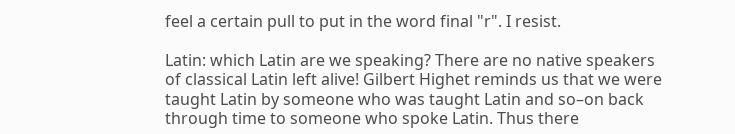feel a certain pull to put in the word final "r". I resist.

Latin: which Latin are we speaking? There are no native speakers of classical Latin left alive! Gilbert Highet reminds us that we were taught Latin by someone who was taught Latin and so–on back through time to someone who spoke Latin. Thus there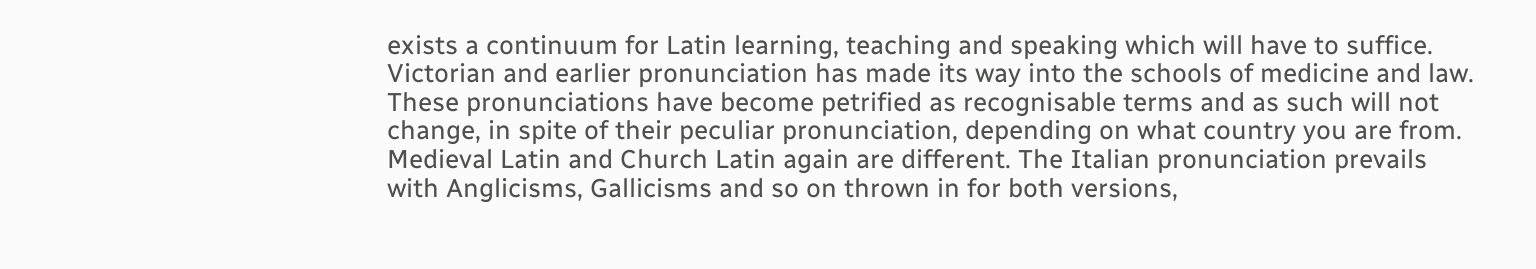exists a continuum for Latin learning, teaching and speaking which will have to suffice.
Victorian and earlier pronunciation has made its way into the schools of medicine and law. These pronunciations have become petrified as recognisable terms and as such will not change, in spite of their peculiar pronunciation, depending on what country you are from.
Medieval Latin and Church Latin again are different. The Italian pronunciation prevails with Anglicisms, Gallicisms and so on thrown in for both versions,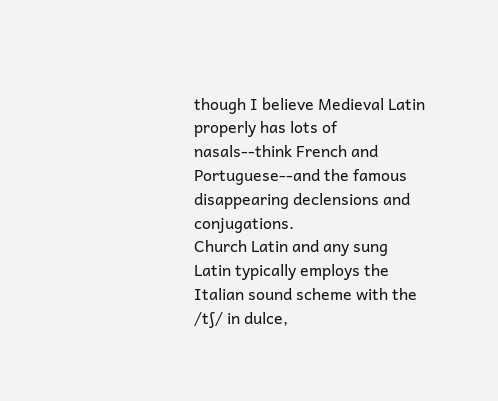though I believe Medieval Latin properly has lots of nasals--think French and Portuguese--and the famous disappearing declensions and conjugations.
Church Latin and any sung Latin typically employs the Italian sound scheme with the /tʃ/ in dulce,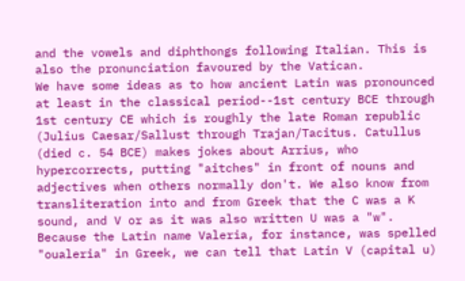and the vowels and diphthongs following Italian. This is also the pronunciation favoured by the Vatican.
We have some ideas as to how ancient Latin was pronounced at least in the classical period--1st century BCE through 1st century CE which is roughly the late Roman republic (Julius Caesar/Sallust through Trajan/Tacitus. Catullus (died c. 54 BCE) makes jokes about Arrius, who hypercorrects, putting "aitches" in front of nouns and adjectives when others normally don't. We also know from transliteration into and from Greek that the C was a K sound, and V or as it was also written U was a "w". Because the Latin name Valeria, for instance, was spelled "oualeria" in Greek, we can tell that Latin V (capital u)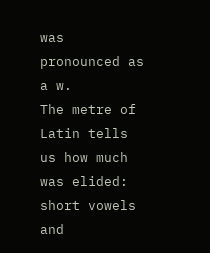was pronounced as a w.
The metre of Latin tells us how much was elided: short vowels and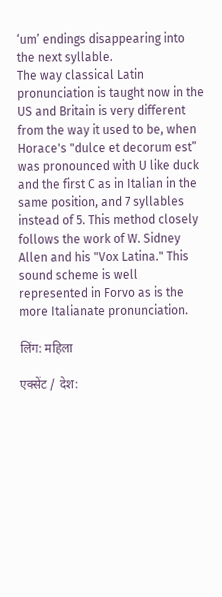‘um’ endings disappearing into the next syllable.
The way classical Latin pronunciation is taught now in the US and Britain is very different from the way it used to be, when Horace's "dulce et decorum est” was pronounced with U like duck and the first C as in Italian in the same position, and 7 syllables instead of 5. This method closely follows the work of W. Sidney Allen and his "Vox Latina." This sound scheme is well represented in Forvo as is the more Italianate pronunciation.

लिंग: महिला

एक्सेंट / देश: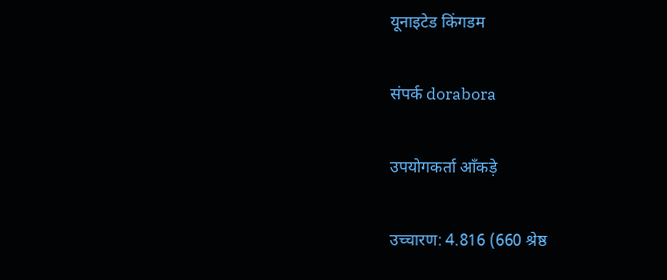यूनाइटेड किंगडम

संपर्क dorabora

उपयोगकर्ता आँकड़े

उच्चारण: 4.816 (660 श्रेष्ठ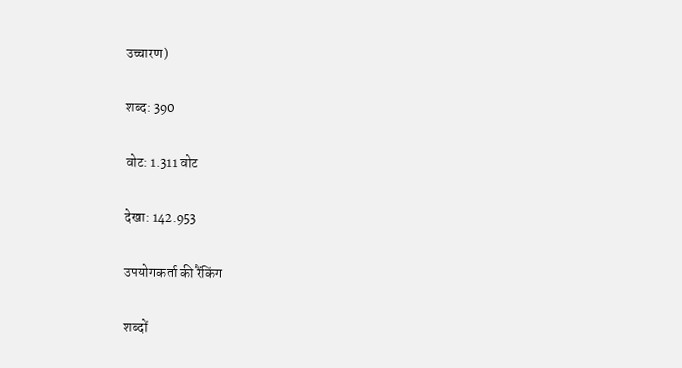उच्चारण)

शब्द: 390

वोट: 1.311 वोट

देखा: 142.953

उपयोगकर्ता की रैंकिंग

शब्दों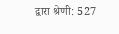द्वारा श्रेणी: 527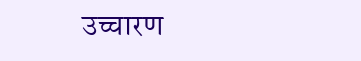उच्चारण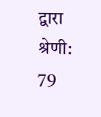द्वारा श्रेणी: 79